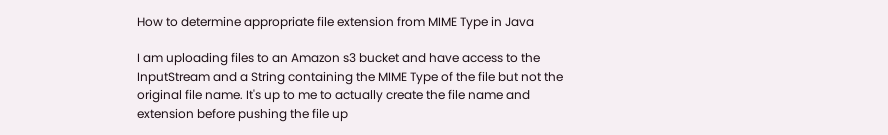How to determine appropriate file extension from MIME Type in Java

I am uploading files to an Amazon s3 bucket and have access to the InputStream and a String containing the MIME Type of the file but not the original file name. It's up to me to actually create the file name and extension before pushing the file up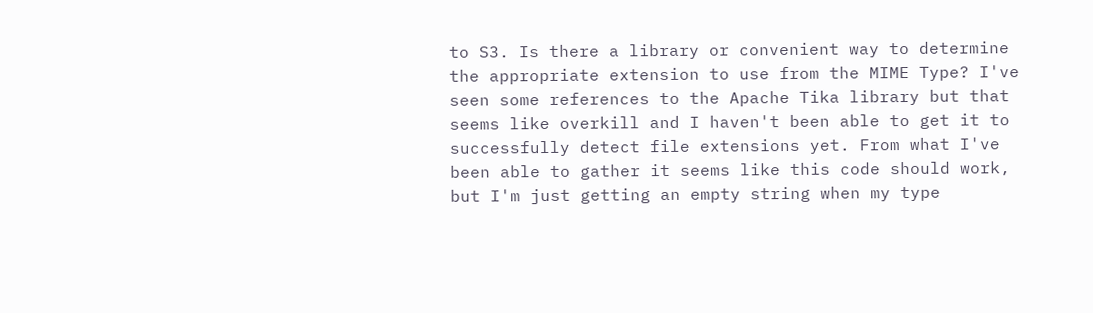to S3. Is there a library or convenient way to determine the appropriate extension to use from the MIME Type? I've seen some references to the Apache Tika library but that seems like overkill and I haven't been able to get it to successfully detect file extensions yet. From what I've been able to gather it seems like this code should work, but I'm just getting an empty string when my type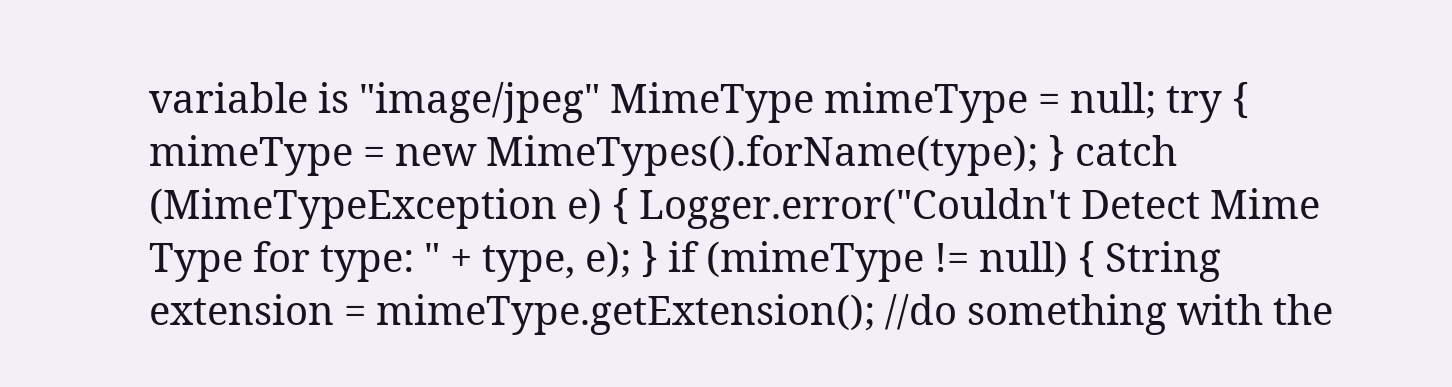variable is "image/jpeg" MimeType mimeType = null; try { mimeType = new MimeTypes().forName(type); } catch (MimeTypeException e) { Logger.error("Couldn't Detect Mime Type for type: " + type, e); } if (mimeType != null) { String extension = mimeType.getExtension(); //do something with the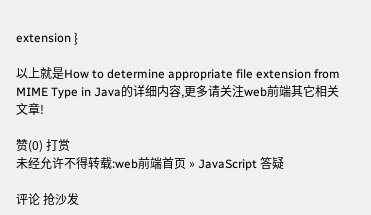extension }

以上就是How to determine appropriate file extension from MIME Type in Java的详细内容,更多请关注web前端其它相关文章!

赞(0) 打赏
未经允许不得转载:web前端首页 » JavaScript 答疑

评论 抢沙发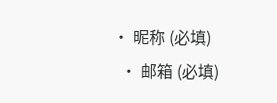• 昵称 (必填)
  • 邮箱 (必填)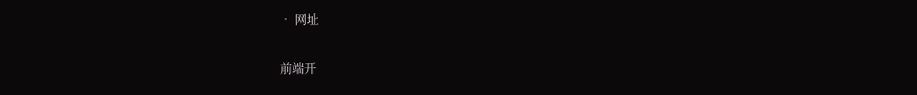• 网址

前端开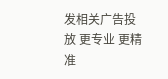发相关广告投放 更专业 更精准